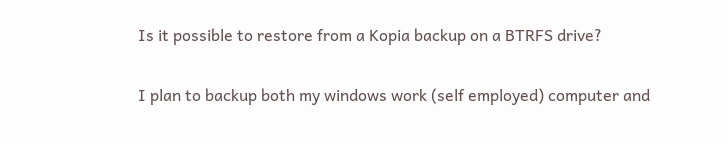Is it possible to restore from a Kopia backup on a BTRFS drive?

I plan to backup both my windows work (self employed) computer and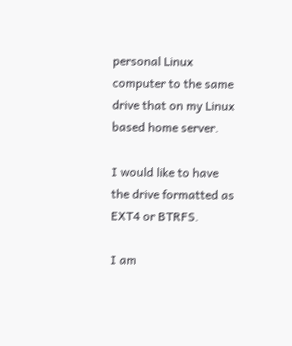personal Linux computer to the same drive that on my Linux based home server.

I would like to have the drive formatted as EXT4 or BTRFS.

I am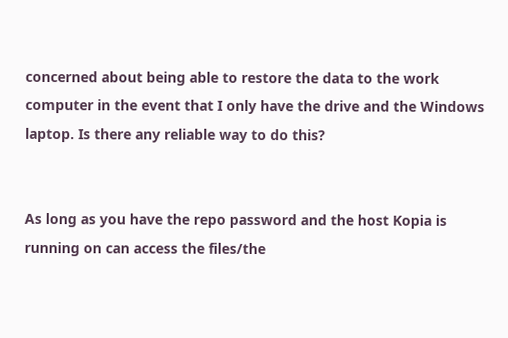concerned about being able to restore the data to the work computer in the event that I only have the drive and the Windows laptop. Is there any reliable way to do this?


As long as you have the repo password and the host Kopia is running on can access the files/the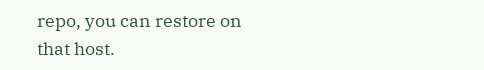repo, you can restore on that host.